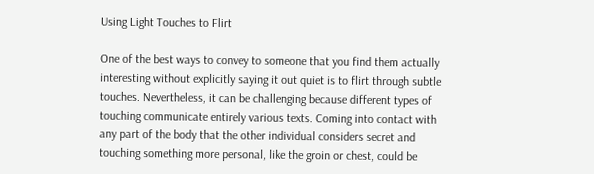Using Light Touches to Flirt

One of the best ways to convey to someone that you find them actually interesting without explicitly saying it out quiet is to flirt through subtle touches. Nevertheless, it can be challenging because different types of touching communicate entirely various texts. Coming into contact with any part of the body that the other individual considers secret and touching something more personal, like the groin or chest, could be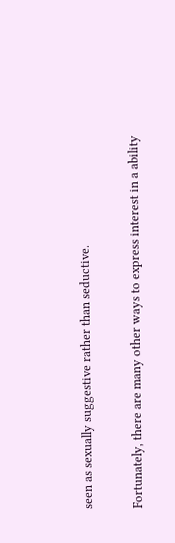seen as sexually suggestive rather than seductive.

Fortunately, there are many other ways to express interest in a ability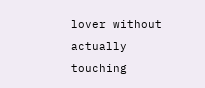lover without actually touching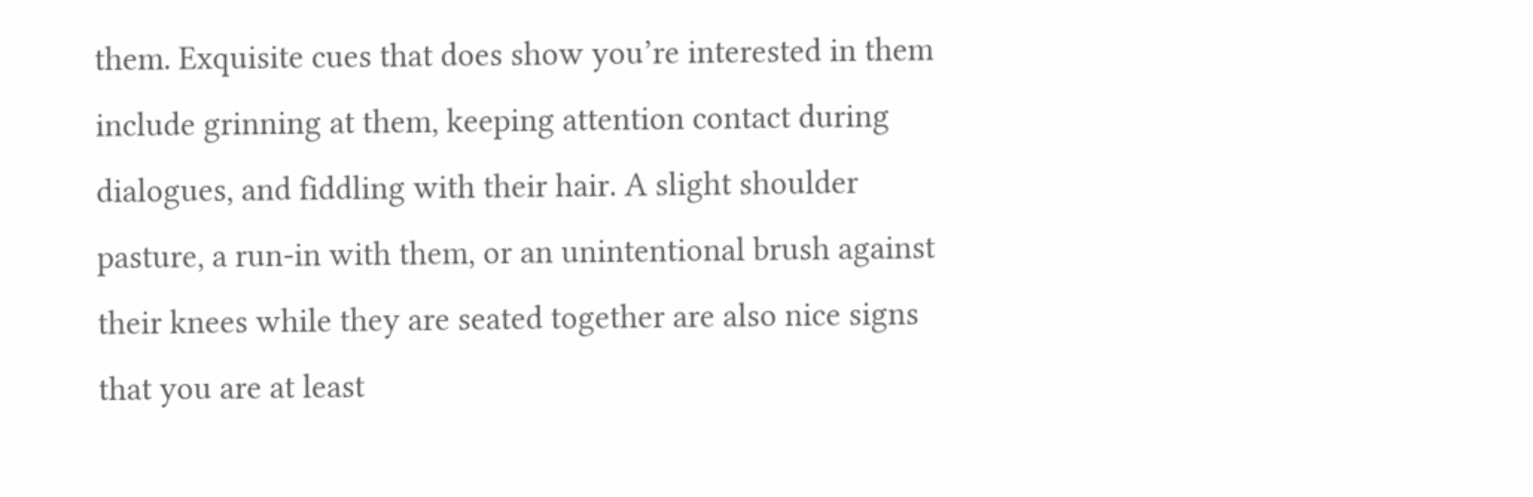them. Exquisite cues that does show you’re interested in them include grinning at them, keeping attention contact during dialogues, and fiddling with their hair. A slight shoulder pasture, a run-in with them, or an unintentional brush against their knees while they are seated together are also nice signs that you are at least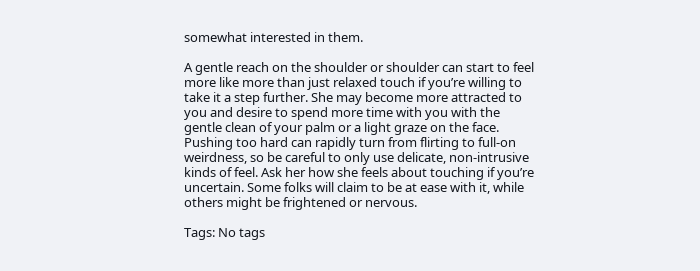somewhat interested in them.

A gentle reach on the shoulder or shoulder can start to feel more like more than just relaxed touch if you’re willing to take it a step further. She may become more attracted to you and desire to spend more time with you with the gentle clean of your palm or a light graze on the face. Pushing too hard can rapidly turn from flirting to full-on weirdness, so be careful to only use delicate, non-intrusive kinds of feel. Ask her how she feels about touching if you’re uncertain. Some folks will claim to be at ease with it, while others might be frightened or nervous.

Tags: No tags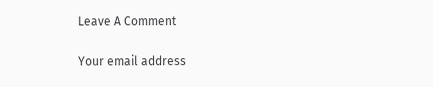Leave A Comment

Your email address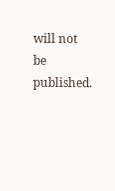will not be published.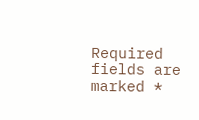Required fields are marked *